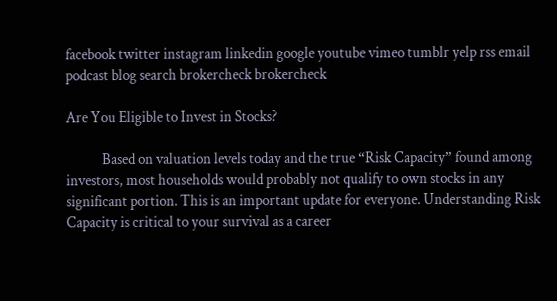facebook twitter instagram linkedin google youtube vimeo tumblr yelp rss email podcast blog search brokercheck brokercheck

Are You Eligible to Invest in Stocks?

            Based on valuation levels today and the true “Risk Capacity” found among investors, most households would probably not qualify to own stocks in any significant portion. This is an important update for everyone. Understanding Risk Capacity is critical to your survival as a career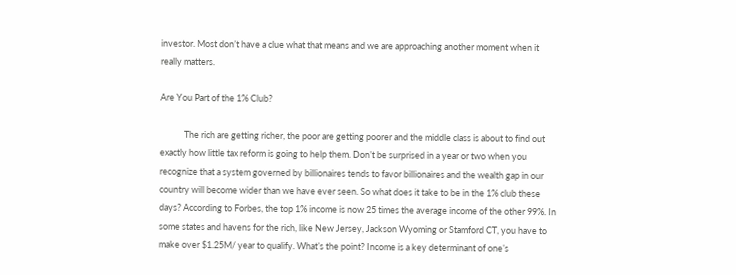investor. Most don’t have a clue what that means and we are approaching another moment when it really matters.

Are You Part of the 1% Club?

            The rich are getting richer, the poor are getting poorer and the middle class is about to find out exactly how little tax reform is going to help them. Don’t be surprised in a year or two when you recognize that a system governed by billionaires tends to favor billionaires and the wealth gap in our country will become wider than we have ever seen. So what does it take to be in the 1% club these days? According to Forbes, the top 1% income is now 25 times the average income of the other 99%. In some states and havens for the rich, like New Jersey, Jackson Wyoming or Stamford CT, you have to make over $1.25M/ year to qualify. What’s the point? Income is a key determinant of one’s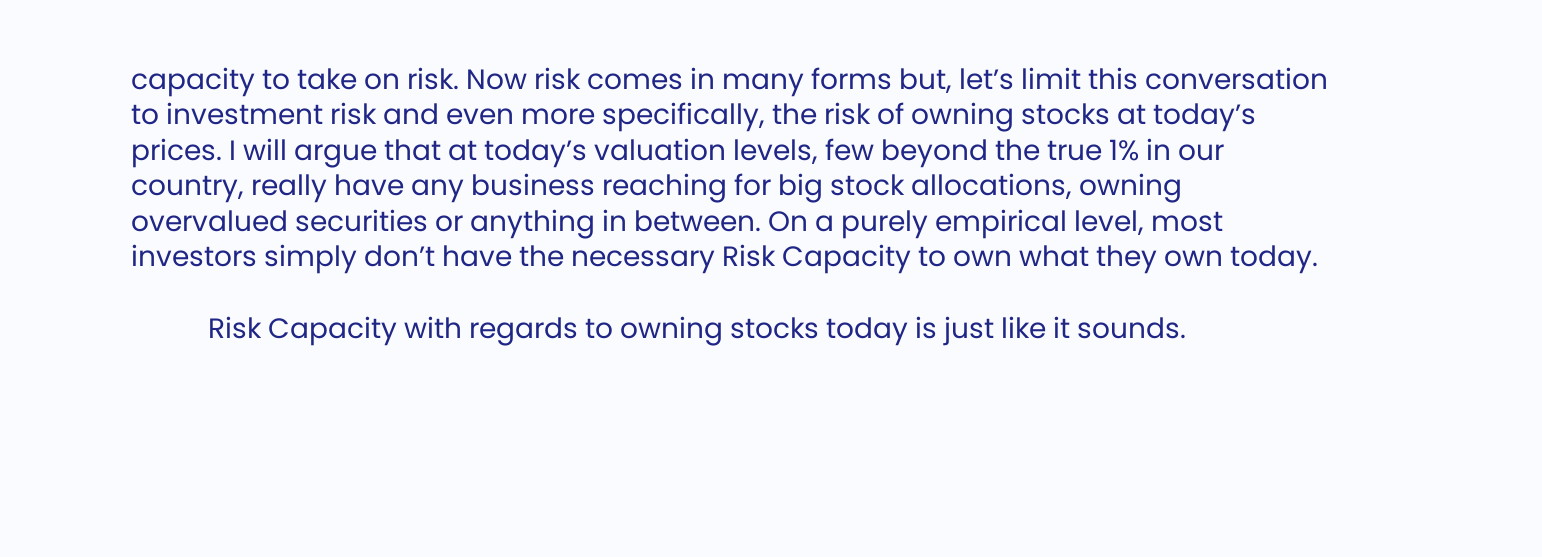capacity to take on risk. Now risk comes in many forms but, let’s limit this conversation to investment risk and even more specifically, the risk of owning stocks at today’s prices. I will argue that at today’s valuation levels, few beyond the true 1% in our country, really have any business reaching for big stock allocations, owning overvalued securities or anything in between. On a purely empirical level, most investors simply don’t have the necessary Risk Capacity to own what they own today.

           Risk Capacity with regards to owning stocks today is just like it sounds.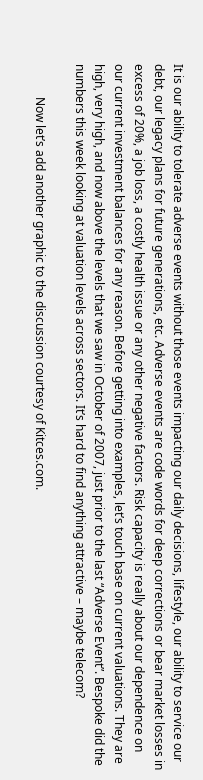It is our ability to tolerate adverse events without those events impacting our daily decisions, lifestyle, our ability to service our debt, our legacy plans for future generations, etc. Adverse events are code words for deep corrections or bear market losses in excess of 20%, a job loss, a costly health issue or any other negative factors. Risk capacity is really about our dependence on our current investment balances for any reason. Before getting into examples, let’s touch base on current valuations. They are high, very high, and now above the levels that we saw in October of 2007, just prior to the last “Adverse Event”. Bespoke did the numbers this week looking at valuation levels across sectors. It’s hard to find anything attractive – maybe telecom?

           Now let’s add another graphic to the discussion courtesy of Kitces.com.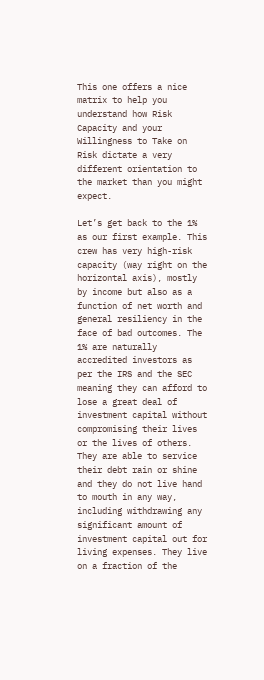This one offers a nice matrix to help you understand how Risk Capacity and your Willingness to Take on Risk dictate a very different orientation to the market than you might expect.

Let’s get back to the 1% as our first example. This crew has very high-risk capacity (way right on the horizontal axis), mostly by income but also as a function of net worth and general resiliency in the face of bad outcomes. The 1% are naturally accredited investors as per the IRS and the SEC meaning they can afford to lose a great deal of investment capital without compromising their lives or the lives of others. They are able to service their debt rain or shine and they do not live hand to mouth in any way, including withdrawing any significant amount of investment capital out for living expenses. They live on a fraction of the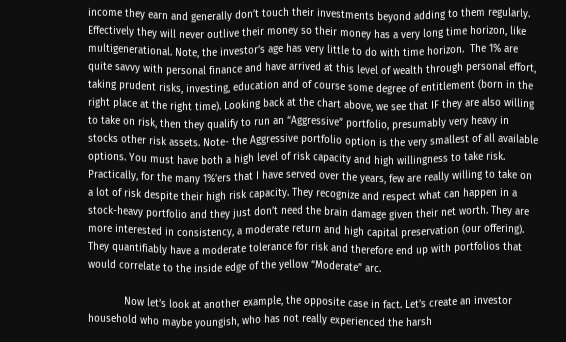income they earn and generally don’t touch their investments beyond adding to them regularly. Effectively they will never outlive their money so their money has a very long time horizon, like multigenerational. Note, the investor’s age has very little to do with time horizon.  The 1% are quite savvy with personal finance and have arrived at this level of wealth through personal effort, taking prudent risks, investing, education and of course some degree of entitlement (born in the right place at the right time). Looking back at the chart above, we see that IF they are also willing to take on risk, then they qualify to run an “Aggressive” portfolio, presumably very heavy in stocks other risk assets. Note- the Aggressive portfolio option is the very smallest of all available options. You must have both a high level of risk capacity and high willingness to take risk. Practically, for the many 1%’ers that I have served over the years, few are really willing to take on a lot of risk despite their high risk capacity. They recognize and respect what can happen in a stock-heavy portfolio and they just don’t need the brain damage given their net worth. They are more interested in consistency, a moderate return and high capital preservation (our offering). They quantifiably have a moderate tolerance for risk and therefore end up with portfolios that would correlate to the inside edge of the yellow “Moderate” arc.

            Now let’s look at another example, the opposite case in fact. Let’s create an investor household who maybe youngish, who has not really experienced the harsh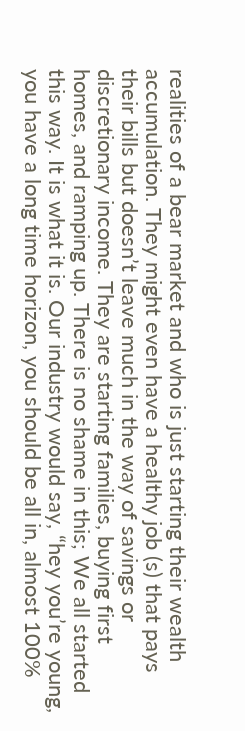realities of a bear market and who is just starting their wealth accumulation. They might even have a healthy job (s) that pays their bills but doesn’t leave much in the way of savings or discretionary income. They are starting families, buying first homes, and ramping up. There is no shame in this; We all started this way. It is what it is. Our industry would say, “hey you’re young, you have a long time horizon, you should be all in, almost 100%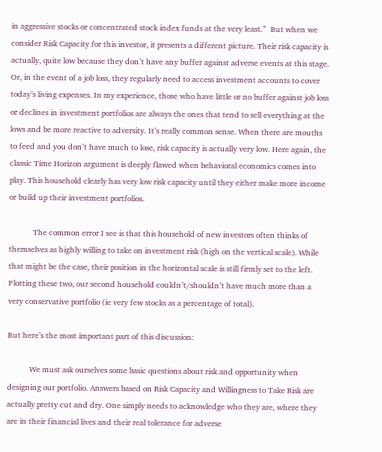in aggressive stocks or concentrated stock index funds at the very least.”  But when we consider Risk Capacity for this investor, it presents a different picture. Their risk capacity is actually, quite low because they don’t have any buffer against adverse events at this stage. Or, in the event of a job loss, they regularly need to access investment accounts to cover today’s living expenses. In my experience, those who have little or no buffer against job loss or declines in investment portfolios are always the ones that tend to sell everything at the lows and be more reactive to adversity. It’s really common sense. When there are mouths to feed and you don’t have much to lose, risk capacity is actually very low. Here again, the classic Time Horizon argument is deeply flawed when behavioral economics comes into play. This household clearly has very low risk capacity until they either make more income or build up their investment portfolios.

            The common error I see is that this household of new investors often thinks of themselves as highly willing to take on investment risk (high on the vertical scale). While that might be the case, their position in the horizontal scale is still firmly set to the left. Plotting these two, our second household couldn’t/shouldn’t have much more than a very conservative portfolio (ie very few stocks as a percentage of total).

But here’s the most important part of this discussion:

           We must ask ourselves some basic questions about risk and opportunity when designing our portfolio. Answers based on Risk Capacity and Willingness to Take Risk are actually pretty cut and dry. One simply needs to acknowledge who they are, where they are in their financial lives and their real tolerance for adverse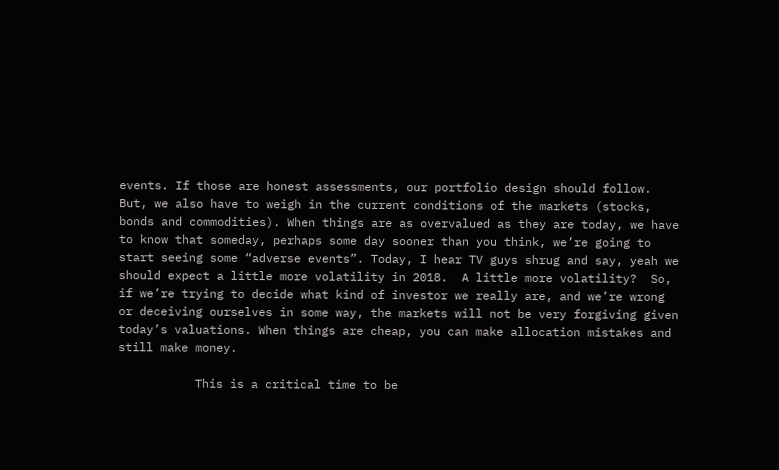events. If those are honest assessments, our portfolio design should follow. But, we also have to weigh in the current conditions of the markets (stocks, bonds and commodities). When things are as overvalued as they are today, we have to know that someday, perhaps some day sooner than you think, we’re going to start seeing some “adverse events”. Today, I hear TV guys shrug and say, yeah we should expect a little more volatility in 2018.  A little more volatility?  So, if we’re trying to decide what kind of investor we really are, and we’re wrong or deceiving ourselves in some way, the markets will not be very forgiving given today’s valuations. When things are cheap, you can make allocation mistakes and still make money.

           This is a critical time to be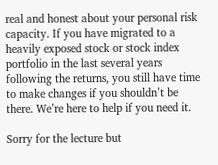real and honest about your personal risk capacity. If you have migrated to a heavily exposed stock or stock index portfolio in the last several years following the returns, you still have time to make changes if you shouldn’t be there. We’re here to help if you need it.

Sorry for the lecture but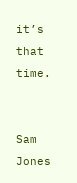it’s that time.


Sam Jones